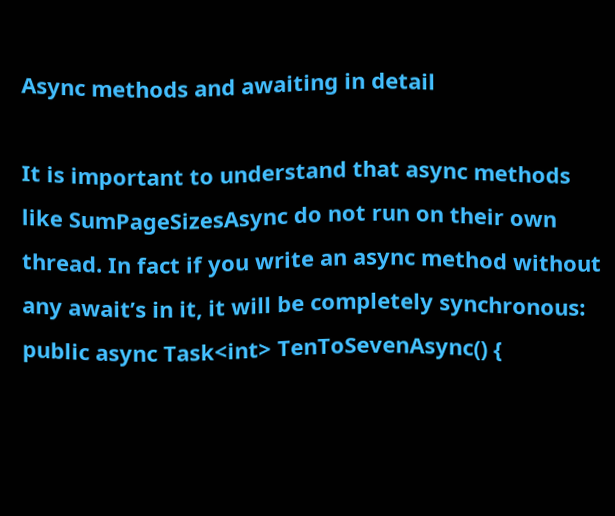Async methods and awaiting in detail

It is important to understand that async methods like SumPageSizesAsync do not run on their own thread. In fact if you write an async method without any await’s in it, it will be completely synchronous: public async Task<int> TenToSevenAsync() {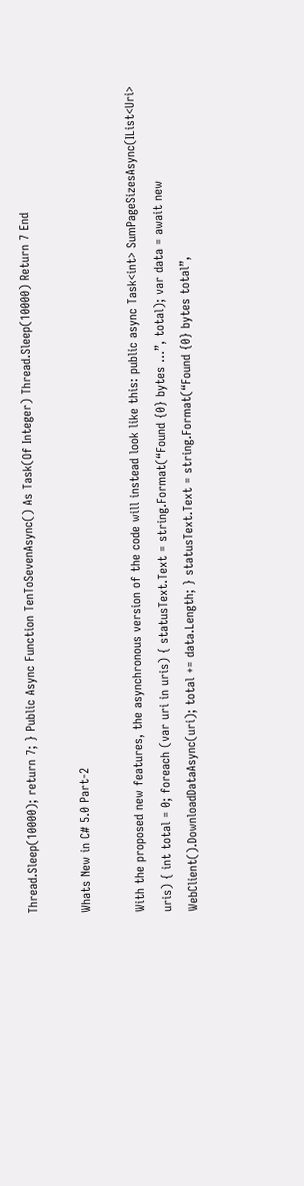Thread.Sleep(10000); return 7; } Public Async Function TenToSevenAsync() As Task(Of Integer) Thread.Sleep(10000) Return 7 End

Whats New in C# 5.0 Part-2

With the proposed new features, the asynchronous version of the code will instead look like this: public async Task<int> SumPageSizesAsync(IList<Uri> uris) { int total = 0; foreach (var uri in uris) { statusText.Text = string.Format(“Found {0} bytes …”, total); var data = await new WebClient().DownloadDataAsync(uri); total += data.Length; } statusText.Text = string.Format(“Found {0} bytes total”,